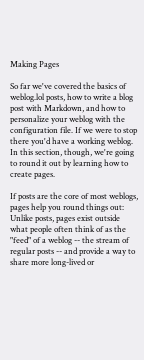Making Pages

So far we've covered the basics of weblog.lol posts, how to write a blog post with Markdown, and how to personalize your weblog with the configuration file. If we were to stop there you'd have a working weblog. In this section, though, we're going to round it out by learning how to create pages.

If posts are the core of most weblogs, pages help you round things out: Unlike posts, pages exist outside what people often think of as the "feed" of a weblog -- the stream of regular posts -- and provide a way to share more long-lived or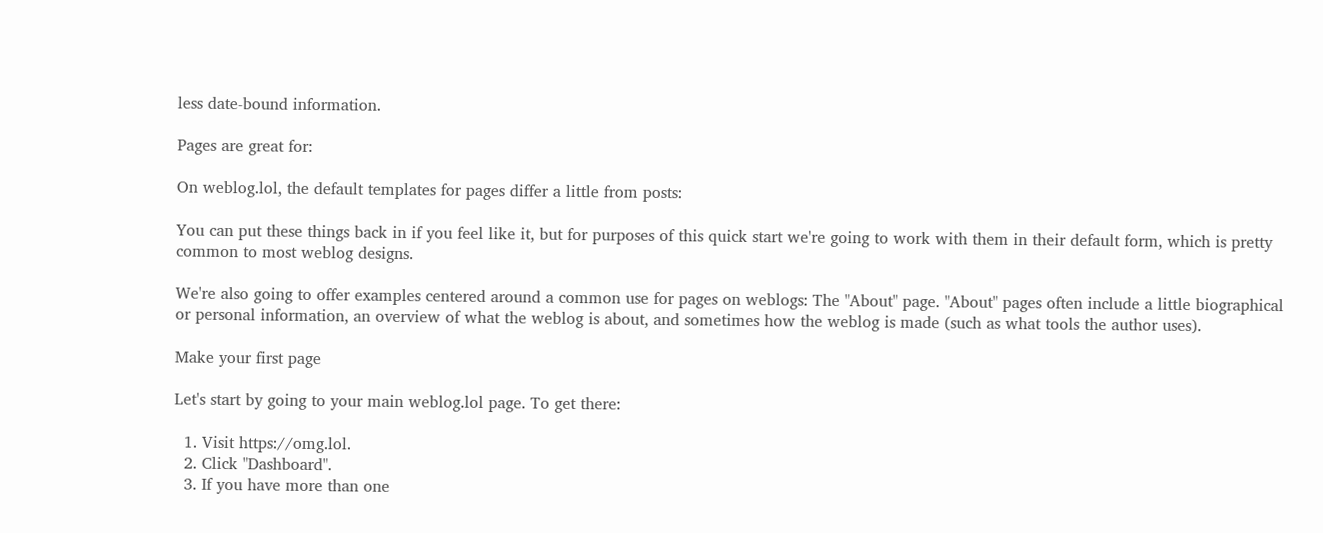less date-bound information.

Pages are great for:

On weblog.lol, the default templates for pages differ a little from posts:

You can put these things back in if you feel like it, but for purposes of this quick start we're going to work with them in their default form, which is pretty common to most weblog designs.

We're also going to offer examples centered around a common use for pages on weblogs: The "About" page. "About" pages often include a little biographical or personal information, an overview of what the weblog is about, and sometimes how the weblog is made (such as what tools the author uses).

Make your first page

Let's start by going to your main weblog.lol page. To get there:

  1. Visit https://omg.lol.
  2. Click "Dashboard".
  3. If you have more than one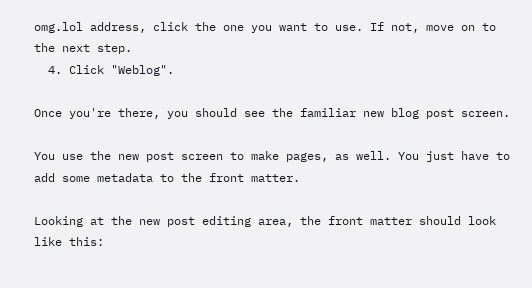omg.lol address, click the one you want to use. If not, move on to the next step.
  4. Click "Weblog".

Once you're there, you should see the familiar new blog post screen.

You use the new post screen to make pages, as well. You just have to add some metadata to the front matter.

Looking at the new post editing area, the front matter should look like this: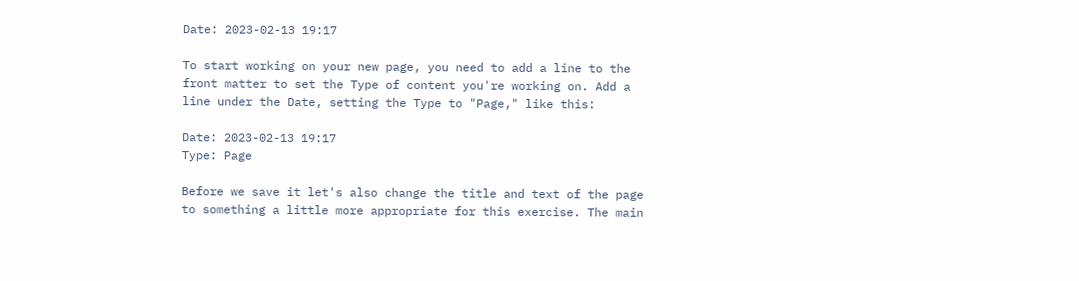Date: 2023-02-13 19:17

To start working on your new page, you need to add a line to the front matter to set the Type of content you're working on. Add a line under the Date, setting the Type to "Page," like this:

Date: 2023-02-13 19:17
Type: Page

Before we save it let's also change the title and text of the page to something a little more appropriate for this exercise. The main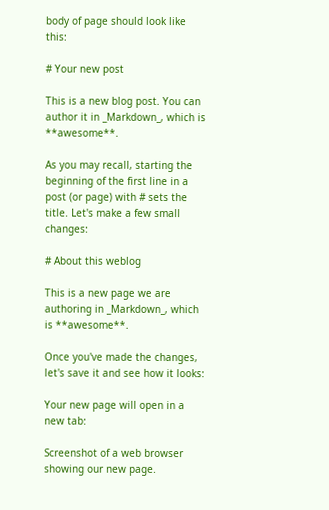body of page should look like this:

# Your new post

This is a new blog post. You can author it in _Markdown_, which is **awesome**.

As you may recall, starting the beginning of the first line in a post (or page) with # sets the title. Let's make a few small changes:

# About this weblog

This is a new page we are authoring in _Markdown_, which is **awesome**.

Once you've made the changes, let's save it and see how it looks:

Your new page will open in a new tab:

Screenshot of a web browser showing our new page.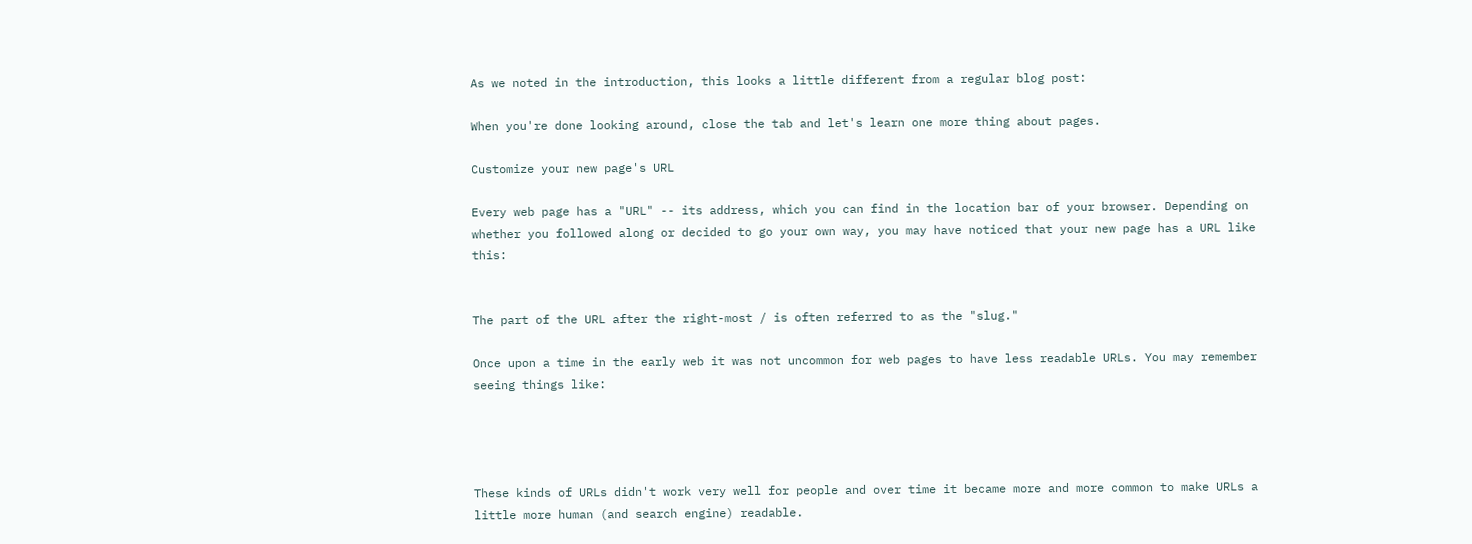As we noted in the introduction, this looks a little different from a regular blog post:

When you're done looking around, close the tab and let's learn one more thing about pages.

Customize your new page's URL

Every web page has a "URL" -- its address, which you can find in the location bar of your browser. Depending on whether you followed along or decided to go your own way, you may have noticed that your new page has a URL like this:


The part of the URL after the right-most / is often referred to as the "slug."

Once upon a time in the early web it was not uncommon for web pages to have less readable URLs. You may remember seeing things like:




These kinds of URLs didn't work very well for people and over time it became more and more common to make URLs a little more human (and search engine) readable.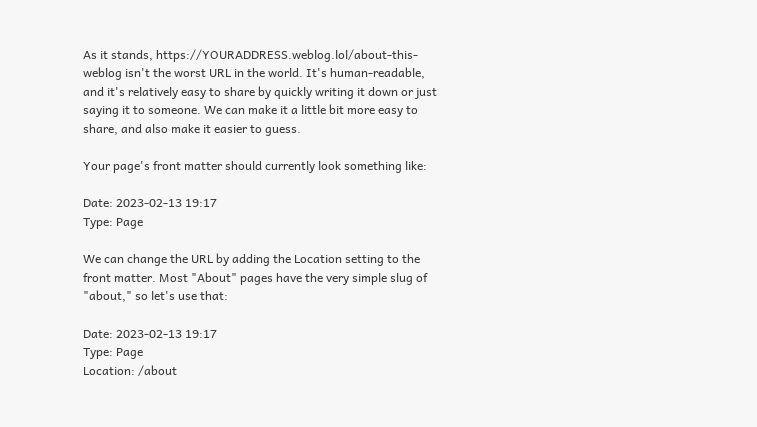As it stands, https://YOURADDRESS.weblog.lol/about-this-weblog isn't the worst URL in the world. It's human-readable, and it's relatively easy to share by quickly writing it down or just saying it to someone. We can make it a little bit more easy to share, and also make it easier to guess.

Your page's front matter should currently look something like:

Date: 2023-02-13 19:17
Type: Page

We can change the URL by adding the Location setting to the front matter. Most "About" pages have the very simple slug of "about," so let's use that:

Date: 2023-02-13 19:17
Type: Page
Location: /about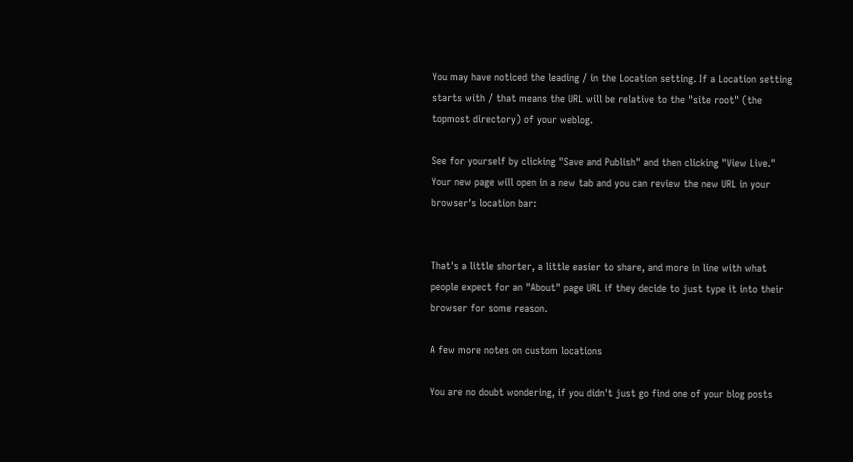You may have noticed the leading / in the Location setting. If a Location setting starts with / that means the URL will be relative to the "site root" (the topmost directory) of your weblog.

See for yourself by clicking "Save and Publish" and then clicking "View Live." Your new page will open in a new tab and you can review the new URL in your browser's location bar:


That's a little shorter, a little easier to share, and more in line with what people expect for an "About" page URL if they decide to just type it into their browser for some reason.

A few more notes on custom locations

You are no doubt wondering, if you didn't just go find one of your blog posts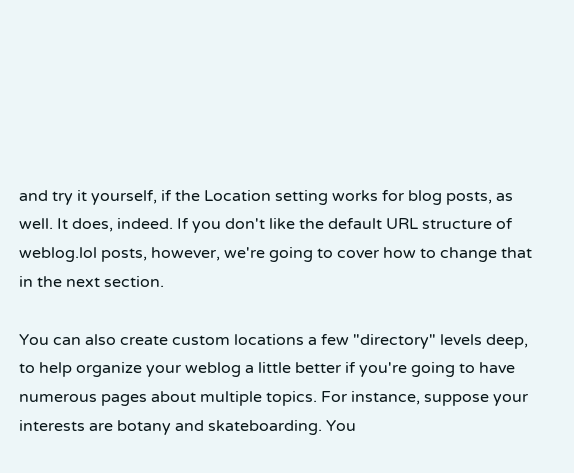and try it yourself, if the Location setting works for blog posts, as well. It does, indeed. If you don't like the default URL structure of weblog.lol posts, however, we're going to cover how to change that in the next section.

You can also create custom locations a few "directory" levels deep, to help organize your weblog a little better if you're going to have numerous pages about multiple topics. For instance, suppose your interests are botany and skateboarding. You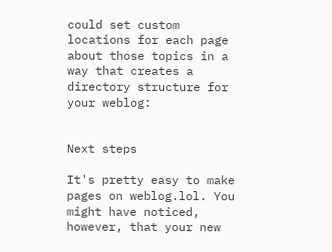could set custom locations for each page about those topics in a way that creates a directory structure for your weblog:


Next steps

It's pretty easy to make pages on weblog.lol. You might have noticed, however, that your new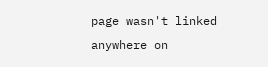page wasn't linked anywhere on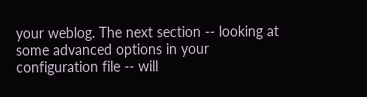your weblog. The next section -- looking at some advanced options in your configuration file -- will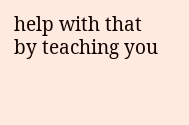help with that by teaching you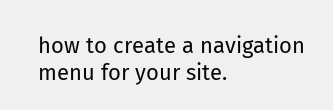how to create a navigation menu for your site.